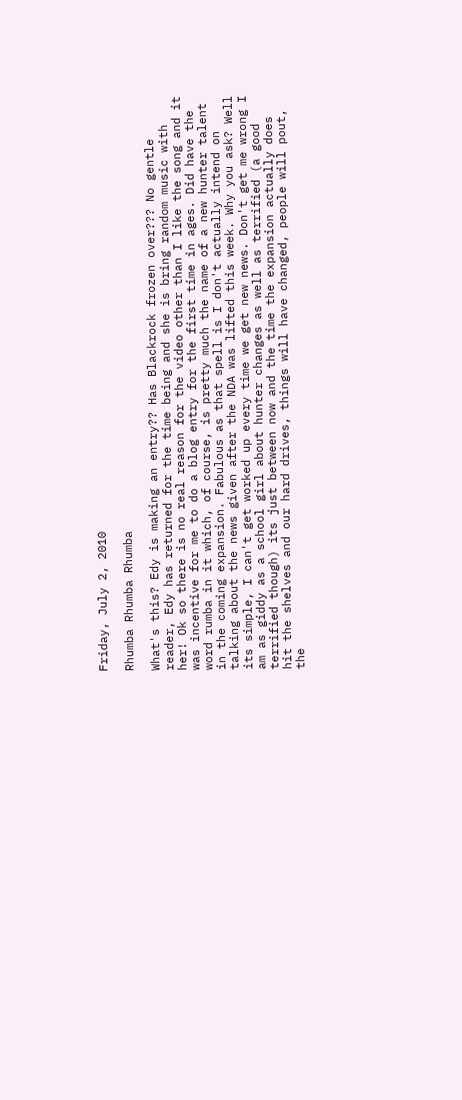Friday, July 2, 2010

Rhumba Rhumba Rhumba

What's this? Edy is making an entry?? Has Blackrock frozen over??? No gentle reader, Edy has returned for the time being and she is bring random music with her! Ok so there is no real reason for the video other than I like the song and it was incentive for me to do a blog entry for the first time in ages. Did have the word rumba in it which, of course, is pretty much the name of a new hunter talent in the coming expansion. Fabulous as that spell is I don't actually intend on talking about the news given after the NDA was lifted this week. Why you ask? Well its simple, I can't get worked up every time we get new news. Don't get me wrong I am as giddy as a school girl about hunter changes as well as terrified (a good terrified though) its just between now and the time the expansion actually does hit the shelves and our hard drives, things will have changed, people will pout, the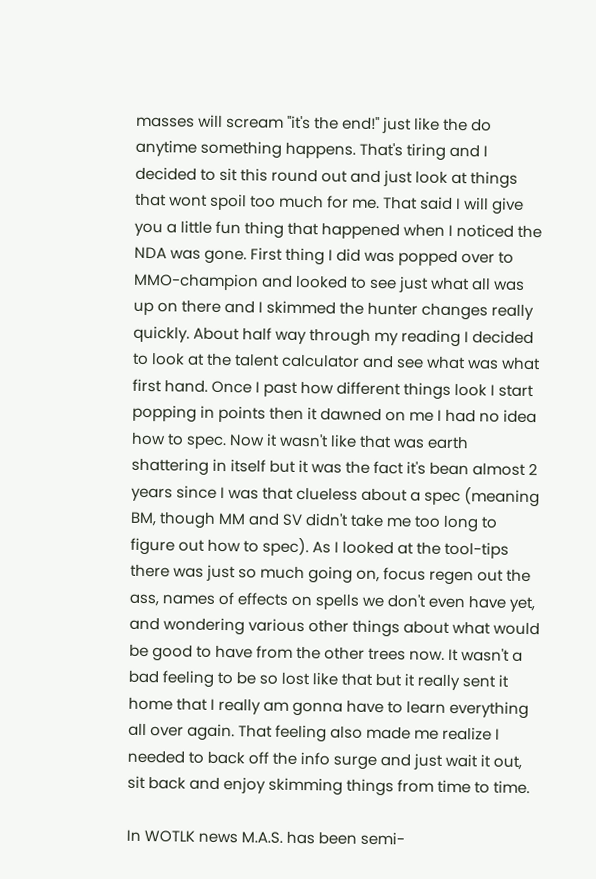masses will scream "it's the end!" just like the do anytime something happens. That's tiring and I decided to sit this round out and just look at things that wont spoil too much for me. That said I will give you a little fun thing that happened when I noticed the NDA was gone. First thing I did was popped over to MMO-champion and looked to see just what all was up on there and I skimmed the hunter changes really quickly. About half way through my reading I decided to look at the talent calculator and see what was what first hand. Once I past how different things look I start popping in points then it dawned on me I had no idea how to spec. Now it wasn't like that was earth shattering in itself but it was the fact it's bean almost 2 years since I was that clueless about a spec (meaning BM, though MM and SV didn't take me too long to figure out how to spec). As I looked at the tool-tips there was just so much going on, focus regen out the ass, names of effects on spells we don't even have yet, and wondering various other things about what would be good to have from the other trees now. It wasn't a bad feeling to be so lost like that but it really sent it home that I really am gonna have to learn everything all over again. That feeling also made me realize I needed to back off the info surge and just wait it out, sit back and enjoy skimming things from time to time.

In WOTLK news M.A.S. has been semi-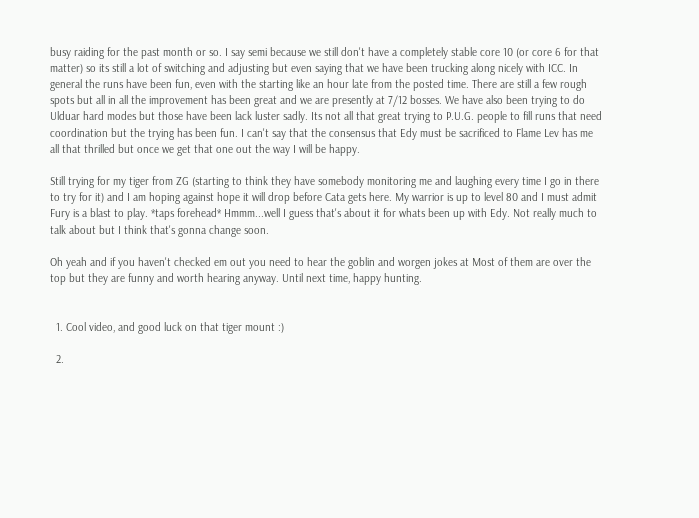busy raiding for the past month or so. I say semi because we still don't have a completely stable core 10 (or core 6 for that matter) so its still a lot of switching and adjusting but even saying that we have been trucking along nicely with ICC. In general the runs have been fun, even with the starting like an hour late from the posted time. There are still a few rough spots but all in all the improvement has been great and we are presently at 7/12 bosses. We have also been trying to do Ulduar hard modes but those have been lack luster sadly. Its not all that great trying to P.U.G. people to fill runs that need coordination but the trying has been fun. I can't say that the consensus that Edy must be sacrificed to Flame Lev has me all that thrilled but once we get that one out the way I will be happy.

Still trying for my tiger from ZG (starting to think they have somebody monitoring me and laughing every time I go in there to try for it) and I am hoping against hope it will drop before Cata gets here. My warrior is up to level 80 and I must admit Fury is a blast to play. *taps forehead* Hmmm...well I guess that's about it for whats been up with Edy. Not really much to talk about but I think that's gonna change soon.

Oh yeah and if you haven't checked em out you need to hear the goblin and worgen jokes at Most of them are over the top but they are funny and worth hearing anyway. Until next time, happy hunting.


  1. Cool video, and good luck on that tiger mount :)

  2.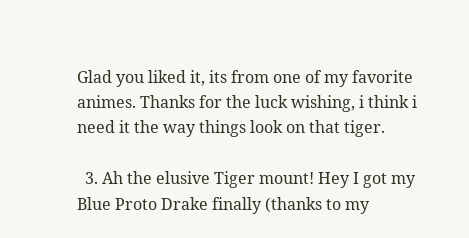Glad you liked it, its from one of my favorite animes. Thanks for the luck wishing, i think i need it the way things look on that tiger.

  3. Ah the elusive Tiger mount! Hey I got my Blue Proto Drake finally (thanks to my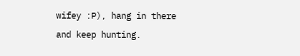wifey :P), hang in there and keep hunting.